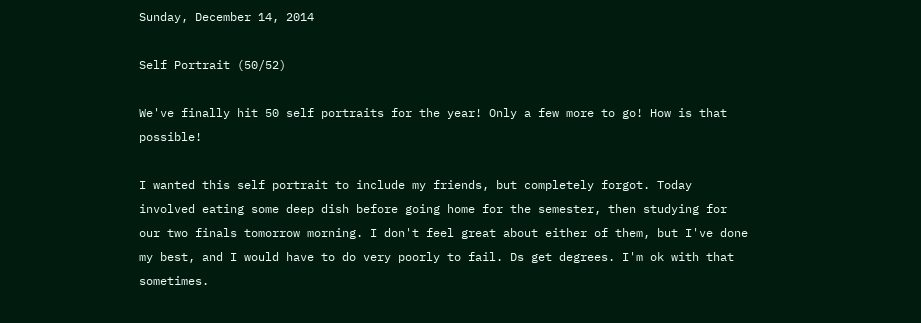Sunday, December 14, 2014

Self Portrait (50/52)

We've finally hit 50 self portraits for the year! Only a few more to go! How is that possible!

I wanted this self portrait to include my friends, but completely forgot. Today involved eating some deep dish before going home for the semester, then studying for our two finals tomorrow morning. I don't feel great about either of them, but I've done my best, and I would have to do very poorly to fail. Ds get degrees. I'm ok with that sometimes.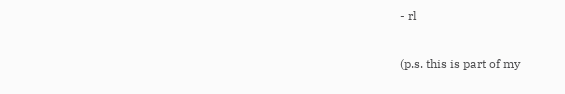- rl

(p.s. this is part of my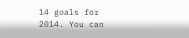14 goals for 2014. You can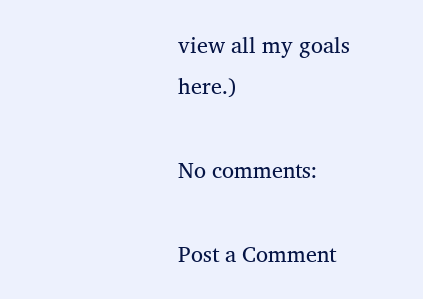view all my goals here.)

No comments:

Post a Comment